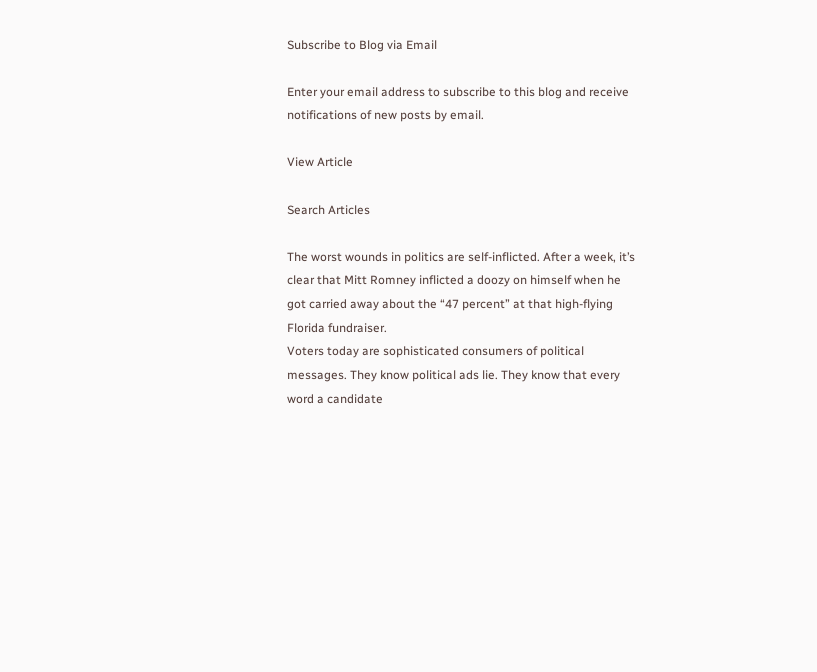Subscribe to Blog via Email

Enter your email address to subscribe to this blog and receive notifications of new posts by email.

View Article

Search Articles

The worst wounds in politics are self-inflicted. After a week, it’s clear that Mitt Romney inflicted a doozy on himself when he got carried away about the “47 percent” at that high-flying Florida fundraiser.
Voters today are sophisticated consumers of political messages. They know political ads lie. They know that every word a candidate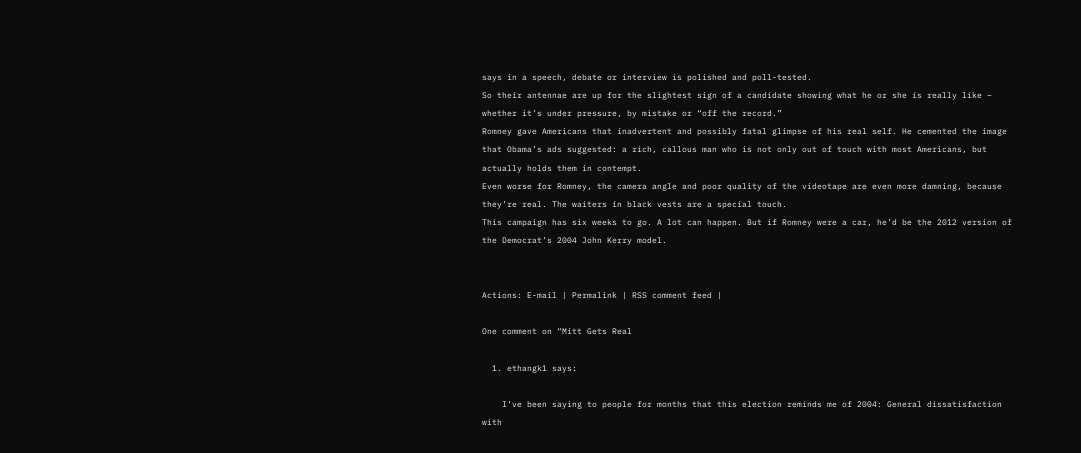says in a speech, debate or interview is polished and poll-tested.
So their antennae are up for the slightest sign of a candidate showing what he or she is really like – whether it’s under pressure, by mistake or “off the record.”
Romney gave Americans that inadvertent and possibly fatal glimpse of his real self. He cemented the image that Obama’s ads suggested: a rich, callous man who is not only out of touch with most Americans, but actually holds them in contempt.
Even worse for Romney, the camera angle and poor quality of the videotape are even more damning, because they’re real. The waiters in black vests are a special touch.
This campaign has six weeks to go. A lot can happen. But if Romney were a car, he’d be the 2012 version of the Democrat’s 2004 John Kerry model.


Actions: E-mail | Permalink | RSS comment feed |

One comment on “Mitt Gets Real

  1. ethangk1 says:

    I’ve been saying to people for months that this election reminds me of 2004: General dissatisfaction with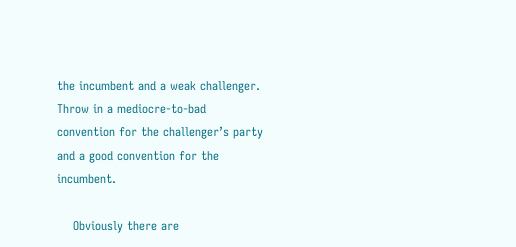the incumbent and a weak challenger. Throw in a mediocre-to-bad convention for the challenger’s party and a good convention for the incumbent.

    Obviously there are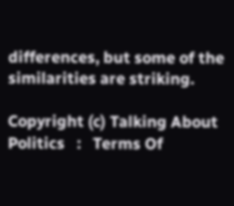differences, but some of the similarities are striking.

Copyright (c) Talking About Politics   :   Terms Of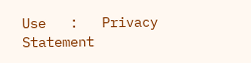Use   :   Privacy Statement